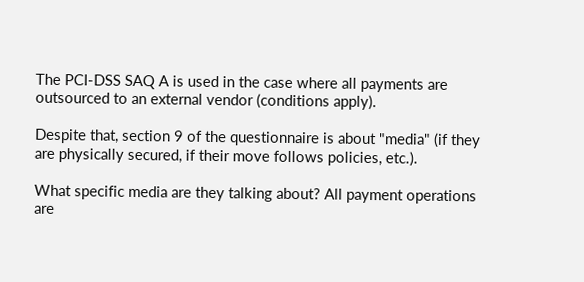The PCI-DSS SAQ A is used in the case where all payments are outsourced to an external vendor (conditions apply).

Despite that, section 9 of the questionnaire is about "media" (if they are physically secured, if their move follows policies, etc.).

What specific media are they talking about? All payment operations are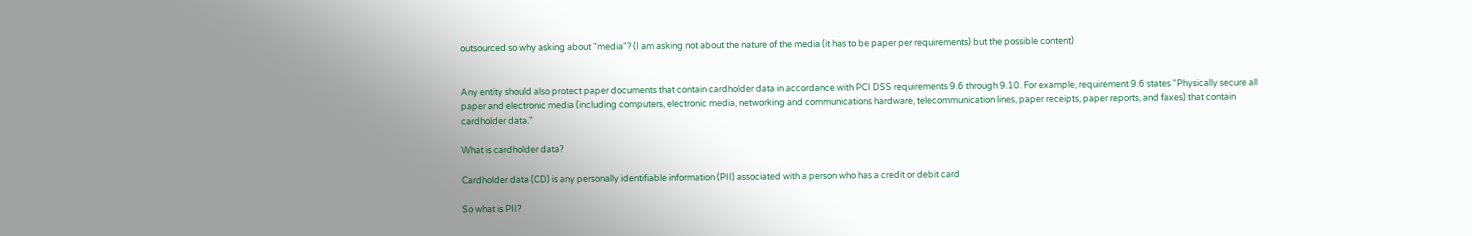outsourced so why asking about "media"? (I am asking not about the nature of the media (it has to be paper per requirements) but the possible content)


Any entity should also protect paper documents that contain cardholder data in accordance with PCI DSS requirements 9.6 through 9.10. For example, requirement 9.6 states "Physically secure all paper and electronic media (including computers, electronic media, networking and communications hardware, telecommunication lines, paper receipts, paper reports, and faxes) that contain cardholder data."

What is cardholder data?

Cardholder data (CD) is any personally identifiable information (PII) associated with a person who has a credit or debit card

So what is PII?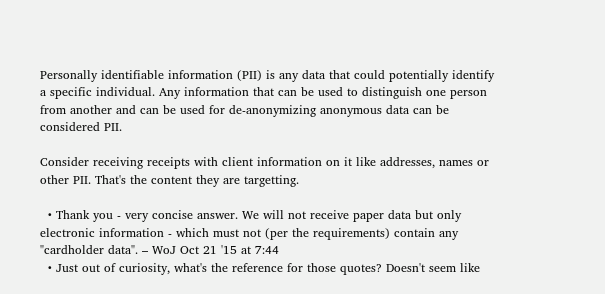Personally identifiable information (PII) is any data that could potentially identify a specific individual. Any information that can be used to distinguish one person from another and can be used for de-anonymizing anonymous data can be considered PII.

Consider receiving receipts with client information on it like addresses, names or other PII. That's the content they are targetting.

  • Thank you - very concise answer. We will not receive paper data but only electronic information - which must not (per the requirements) contain any "cardholder data". – WoJ Oct 21 '15 at 7:44
  • Just out of curiosity, what's the reference for those quotes? Doesn't seem like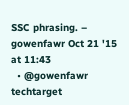SSC phrasing. – gowenfawr Oct 21 '15 at 11:43
  • @gowenfawr techtarget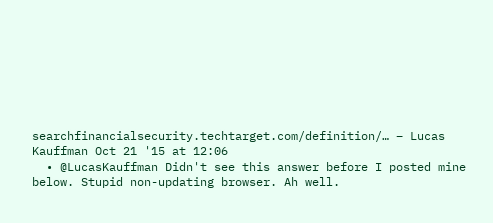searchfinancialsecurity.techtarget.com/definition/… – Lucas Kauffman Oct 21 '15 at 12:06
  • @LucasKauffman Didn't see this answer before I posted mine below. Stupid non-updating browser. Ah well.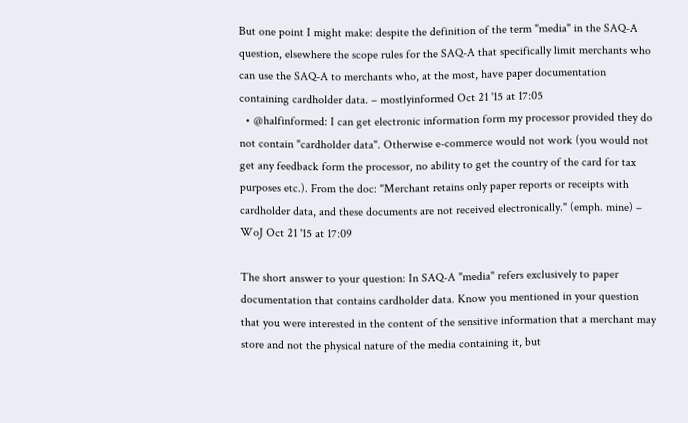But one point I might make: despite the definition of the term "media" in the SAQ-A question, elsewhere the scope rules for the SAQ-A that specifically limit merchants who can use the SAQ-A to merchants who, at the most, have paper documentation containing cardholder data. – mostlyinformed Oct 21 '15 at 17:05
  • @halfinformed: I can get electronic information form my processor provided they do not contain "cardholder data". Otherwise e-commerce would not work (you would not get any feedback form the processor, no ability to get the country of the card for tax purposes etc.). From the doc: "Merchant retains only paper reports or receipts with cardholder data, and these documents are not received electronically." (emph. mine) – WoJ Oct 21 '15 at 17:09

The short answer to your question: In SAQ-A "media" refers exclusively to paper documentation that contains cardholder data. Know you mentioned in your question that you were interested in the content of the sensitive information that a merchant may store and not the physical nature of the media containing it, but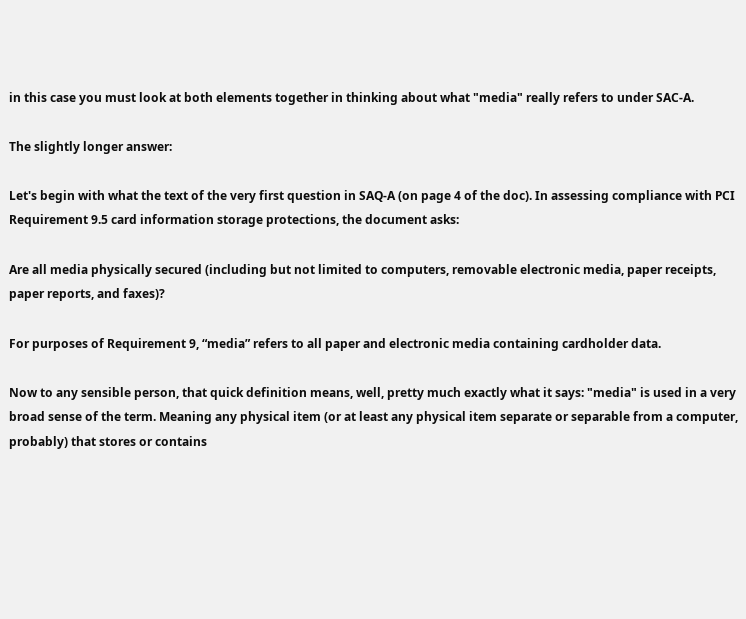in this case you must look at both elements together in thinking about what "media" really refers to under SAC-A.

The slightly longer answer:

Let's begin with what the text of the very first question in SAQ-A (on page 4 of the doc). In assessing compliance with PCI Requirement 9.5 card information storage protections, the document asks:

Are all media physically secured (including but not limited to computers, removable electronic media, paper receipts, paper reports, and faxes)?

For purposes of Requirement 9, “media” refers to all paper and electronic media containing cardholder data.

Now to any sensible person, that quick definition means, well, pretty much exactly what it says: "media" is used in a very broad sense of the term. Meaning any physical item (or at least any physical item separate or separable from a computer, probably) that stores or contains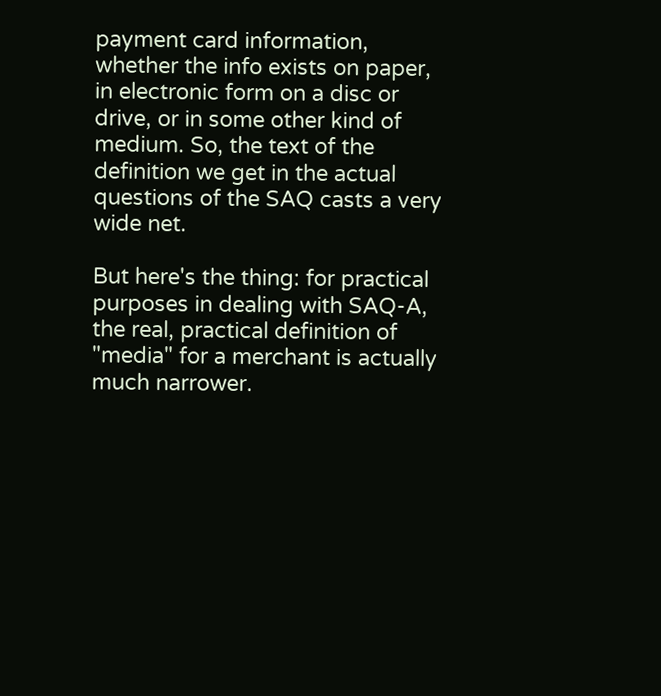payment card information, whether the info exists on paper, in electronic form on a disc or drive, or in some other kind of medium. So, the text of the definition we get in the actual questions of the SAQ casts a very wide net.

But here's the thing: for practical purposes in dealing with SAQ-A, the real, practical definition of "media" for a merchant is actually much narrower.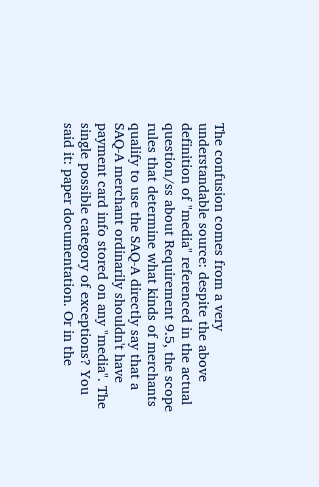The confusion comes from a very understandable source: despite the above definition of "media" referenced in the actual question/ss about Requirement 9.5, the scope rules that determine what kinds of merchants qualify to use the SAQ-A directly say that a SAQ-A merchant ordinarily shouldn't have payment card info stored on any "media". The single possible category of exceptions? You said it: paper documentation. Or in the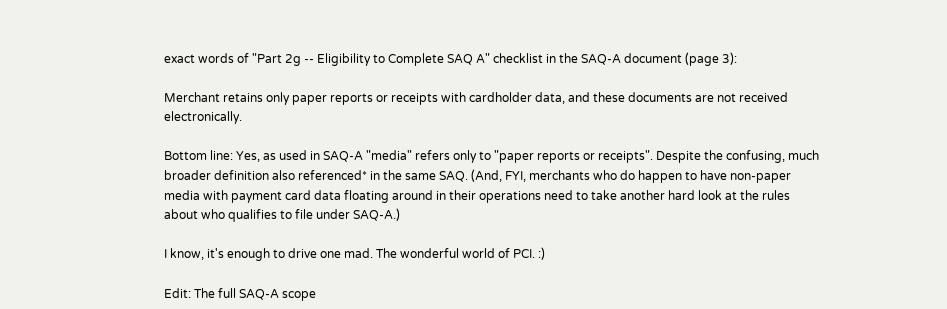exact words of "Part 2g -- Eligibility to Complete SAQ A" checklist in the SAQ-A document (page 3):

Merchant retains only paper reports or receipts with cardholder data, and these documents are not received electronically.

Bottom line: Yes, as used in SAQ-A "media" refers only to "paper reports or receipts". Despite the confusing, much broader definition also referenced* in the same SAQ. (And, FYI, merchants who do happen to have non-paper media with payment card data floating around in their operations need to take another hard look at the rules about who qualifies to file under SAQ-A.)

I know, it's enough to drive one mad. The wonderful world of PCI. :)

Edit: The full SAQ-A scope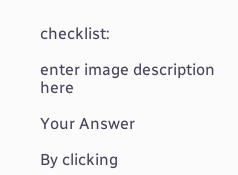checklist:

enter image description here

Your Answer

By clicking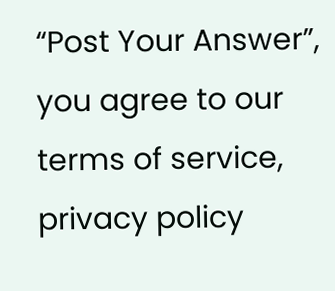“Post Your Answer”, you agree to our terms of service, privacy policy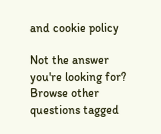and cookie policy

Not the answer you're looking for? Browse other questions tagged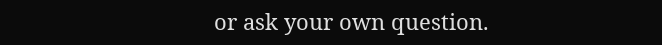or ask your own question.